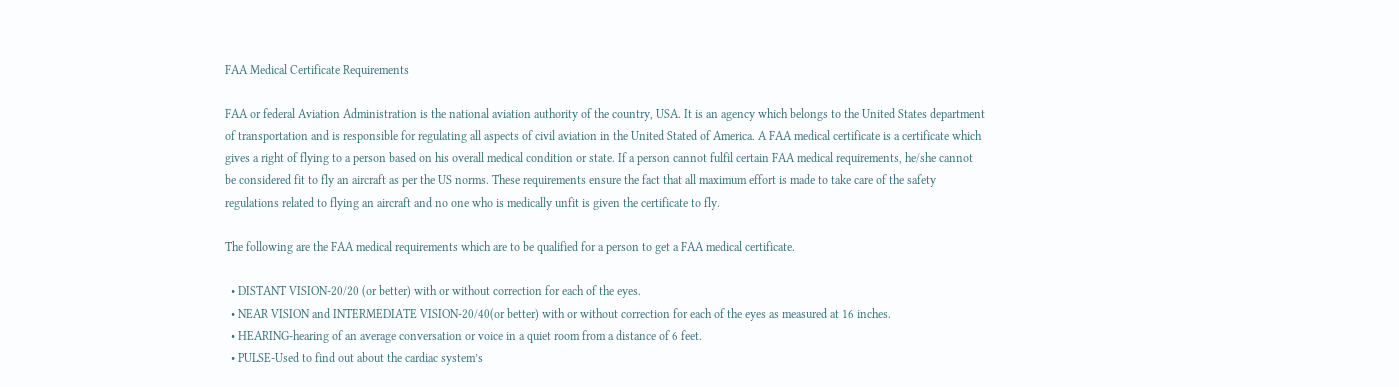FAA Medical Certificate Requirements

FAA or federal Aviation Administration is the national aviation authority of the country, USA. It is an agency which belongs to the United States department of transportation and is responsible for regulating all aspects of civil aviation in the United Stated of America. A FAA medical certificate is a certificate which gives a right of flying to a person based on his overall medical condition or state. If a person cannot fulfil certain FAA medical requirements, he/she cannot be considered fit to fly an aircraft as per the US norms. These requirements ensure the fact that all maximum effort is made to take care of the safety regulations related to flying an aircraft and no one who is medically unfit is given the certificate to fly.

The following are the FAA medical requirements which are to be qualified for a person to get a FAA medical certificate.

  • DISTANT VISION-20/20 (or better) with or without correction for each of the eyes.
  • NEAR VISION and INTERMEDIATE VISION-20/40(or better) with or without correction for each of the eyes as measured at 16 inches.
  • HEARING-hearing of an average conversation or voice in a quiet room from a distance of 6 feet.
  • PULSE-Used to find out about the cardiac system’s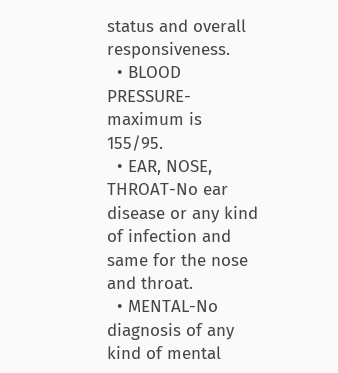status and overall responsiveness.
  • BLOOD PRESSURE-maximum is 155/95.
  • EAR, NOSE, THROAT-No ear disease or any kind of infection and same for the nose and throat.
  • MENTAL-No diagnosis of any kind of mental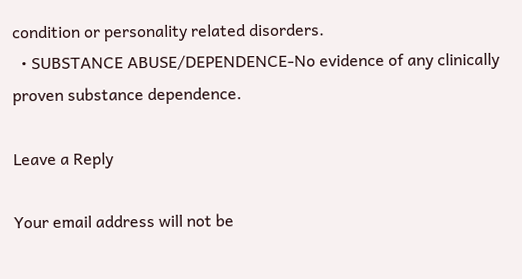condition or personality related disorders.
  • SUBSTANCE ABUSE/DEPENDENCE-No evidence of any clinically proven substance dependence.

Leave a Reply

Your email address will not be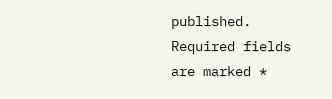published. Required fields are marked *